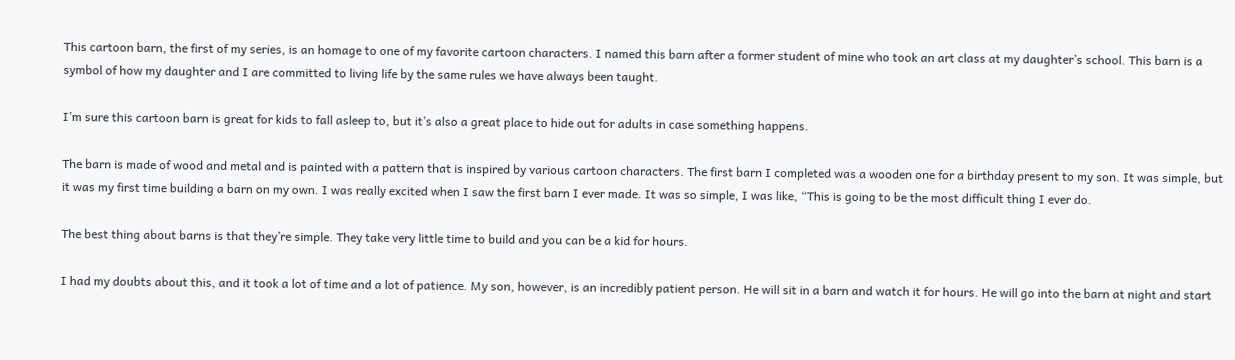This cartoon barn, the first of my series, is an homage to one of my favorite cartoon characters. I named this barn after a former student of mine who took an art class at my daughter’s school. This barn is a symbol of how my daughter and I are committed to living life by the same rules we have always been taught.

I’m sure this cartoon barn is great for kids to fall asleep to, but it’s also a great place to hide out for adults in case something happens.

The barn is made of wood and metal and is painted with a pattern that is inspired by various cartoon characters. The first barn I completed was a wooden one for a birthday present to my son. It was simple, but it was my first time building a barn on my own. I was really excited when I saw the first barn I ever made. It was so simple, I was like, “This is going to be the most difficult thing I ever do.

The best thing about barns is that they’re simple. They take very little time to build and you can be a kid for hours.

I had my doubts about this, and it took a lot of time and a lot of patience. My son, however, is an incredibly patient person. He will sit in a barn and watch it for hours. He will go into the barn at night and start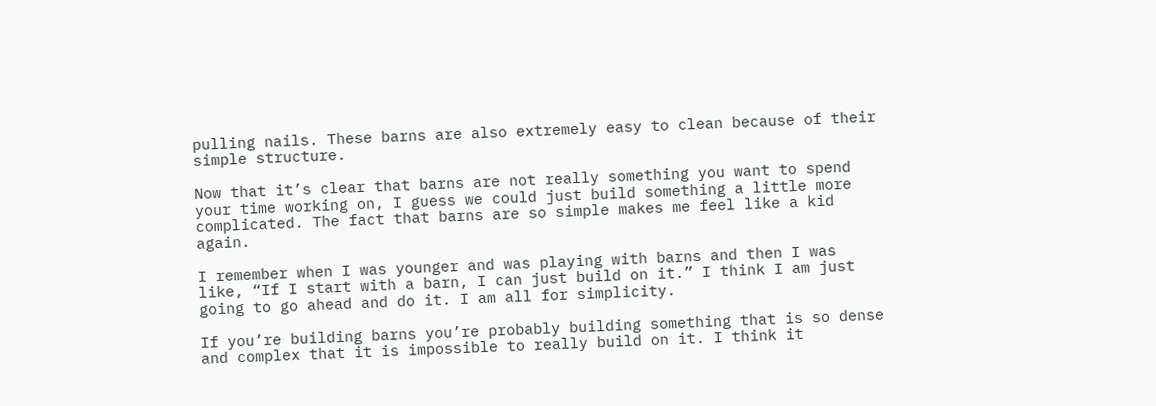pulling nails. These barns are also extremely easy to clean because of their simple structure.

Now that it’s clear that barns are not really something you want to spend your time working on, I guess we could just build something a little more complicated. The fact that barns are so simple makes me feel like a kid again.

I remember when I was younger and was playing with barns and then I was like, “If I start with a barn, I can just build on it.” I think I am just going to go ahead and do it. I am all for simplicity.

If you’re building barns you’re probably building something that is so dense and complex that it is impossible to really build on it. I think it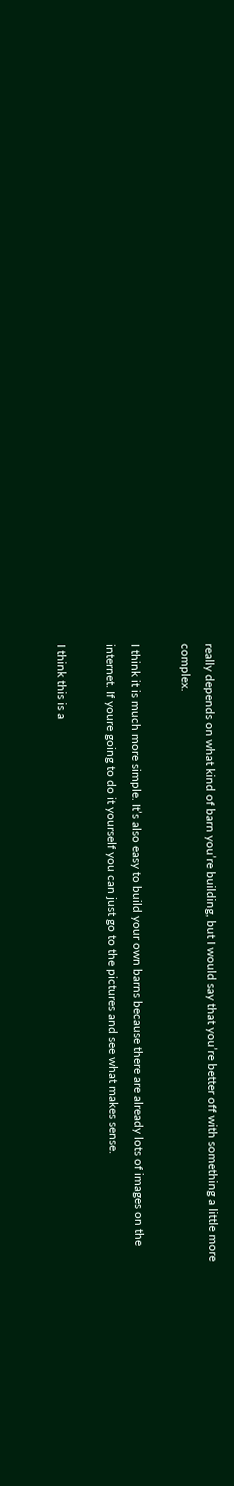really depends on what kind of barn you’re building, but I would say that you’re better off with something a little more complex.

I think it is much more simple. It’s also easy to build your own barns because there are already lots of images on the internet. If youre going to do it yourself you can just go to the pictures and see what makes sense.

I think this is a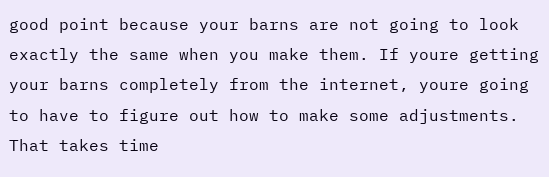good point because your barns are not going to look exactly the same when you make them. If youre getting your barns completely from the internet, youre going to have to figure out how to make some adjustments. That takes time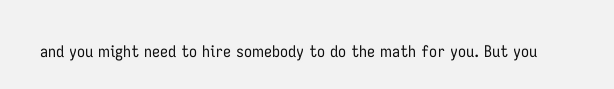and you might need to hire somebody to do the math for you. But you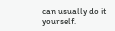can usually do it yourself.